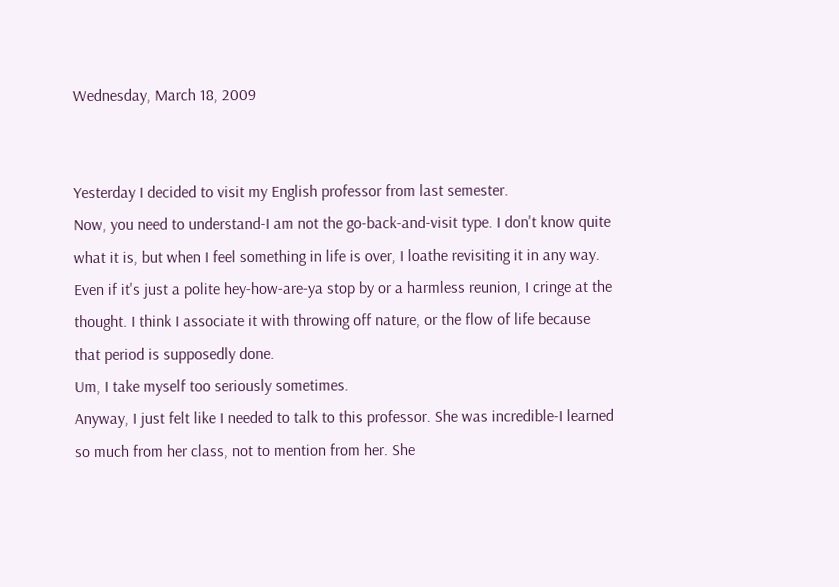Wednesday, March 18, 2009


Yesterday I decided to visit my English professor from last semester.
Now, you need to understand-I am not the go-back-and-visit type. I don't know quite what it is, but when I feel something in life is over, I loathe revisiting it in any way. Even if it's just a polite hey-how-are-ya stop by or a harmless reunion, I cringe at the thought. I think I associate it with throwing off nature, or the flow of life because that period is supposedly done.
Um, I take myself too seriously sometimes.
Anyway, I just felt like I needed to talk to this professor. She was incredible-I learned so much from her class, not to mention from her. She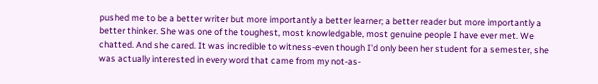pushed me to be a better writer but more importantly a better learner; a better reader but more importantly a better thinker. She was one of the toughest, most knowledgable, most genuine people I have ever met. We chatted. And she cared. It was incredible to witness-even though I'd only been her student for a semester, she was actually interested in every word that came from my not-as-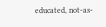educated, not-as-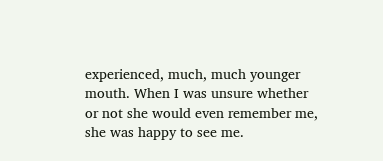experienced, much, much younger mouth. When I was unsure whether or not she would even remember me, she was happy to see me.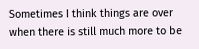Sometimes I think things are over when there is still much more to be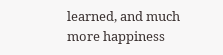learned, and much more happiness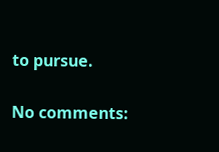to pursue.

No comments: